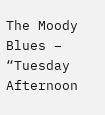The Moody Blues – “Tuesday Afternoon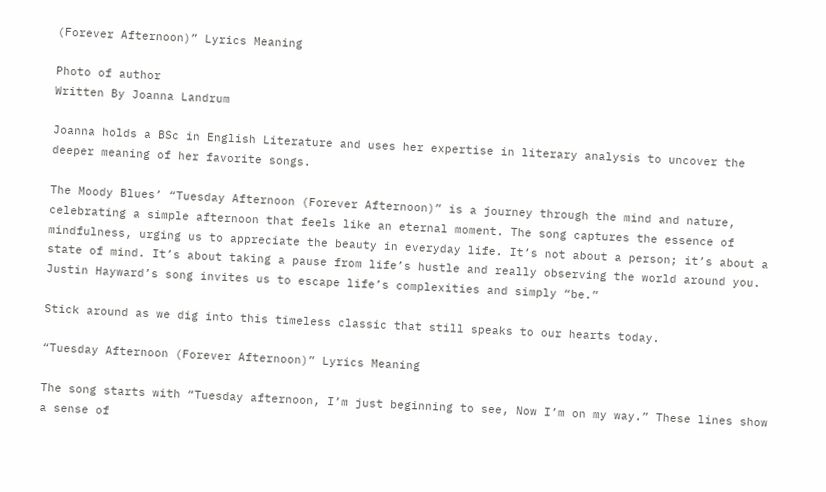(Forever Afternoon)” Lyrics Meaning

Photo of author
Written By Joanna Landrum

Joanna holds a BSc in English Literature and uses her expertise in literary analysis to uncover the deeper meaning of her favorite songs.

The Moody Blues’ “Tuesday Afternoon (Forever Afternoon)” is a journey through the mind and nature, celebrating a simple afternoon that feels like an eternal moment. The song captures the essence of mindfulness, urging us to appreciate the beauty in everyday life. It’s not about a person; it’s about a state of mind. It’s about taking a pause from life’s hustle and really observing the world around you. Justin Hayward’s song invites us to escape life’s complexities and simply “be.”

Stick around as we dig into this timeless classic that still speaks to our hearts today.

“Tuesday Afternoon (Forever Afternoon)” Lyrics Meaning

The song starts with “Tuesday afternoon, I’m just beginning to see, Now I’m on my way.” These lines show a sense of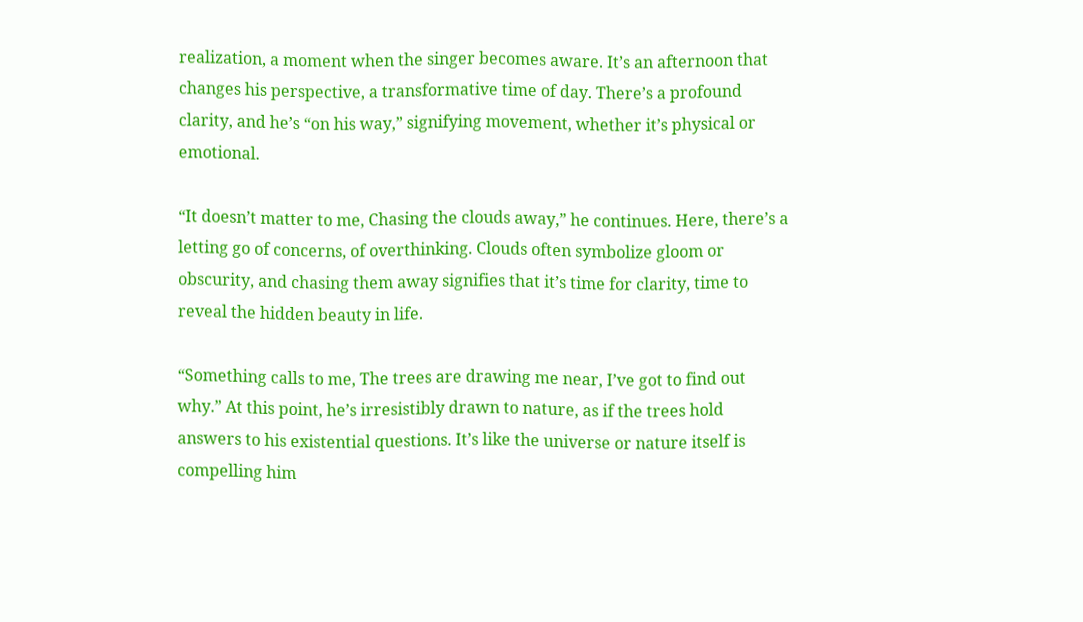realization, a moment when the singer becomes aware. It’s an afternoon that changes his perspective, a transformative time of day. There’s a profound clarity, and he’s “on his way,” signifying movement, whether it’s physical or emotional.

“It doesn’t matter to me, Chasing the clouds away,” he continues. Here, there’s a letting go of concerns, of overthinking. Clouds often symbolize gloom or obscurity, and chasing them away signifies that it’s time for clarity, time to reveal the hidden beauty in life.

“Something calls to me, The trees are drawing me near, I’ve got to find out why.” At this point, he’s irresistibly drawn to nature, as if the trees hold answers to his existential questions. It’s like the universe or nature itself is compelling him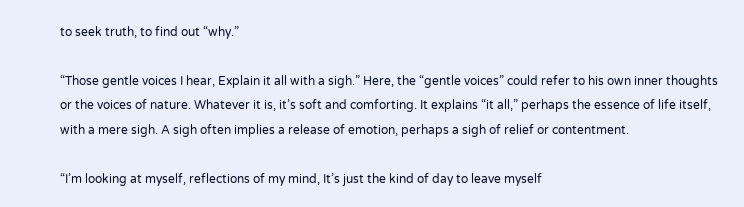to seek truth, to find out “why.”

“Those gentle voices I hear, Explain it all with a sigh.” Here, the “gentle voices” could refer to his own inner thoughts or the voices of nature. Whatever it is, it’s soft and comforting. It explains “it all,” perhaps the essence of life itself, with a mere sigh. A sigh often implies a release of emotion, perhaps a sigh of relief or contentment.

“I’m looking at myself, reflections of my mind, It’s just the kind of day to leave myself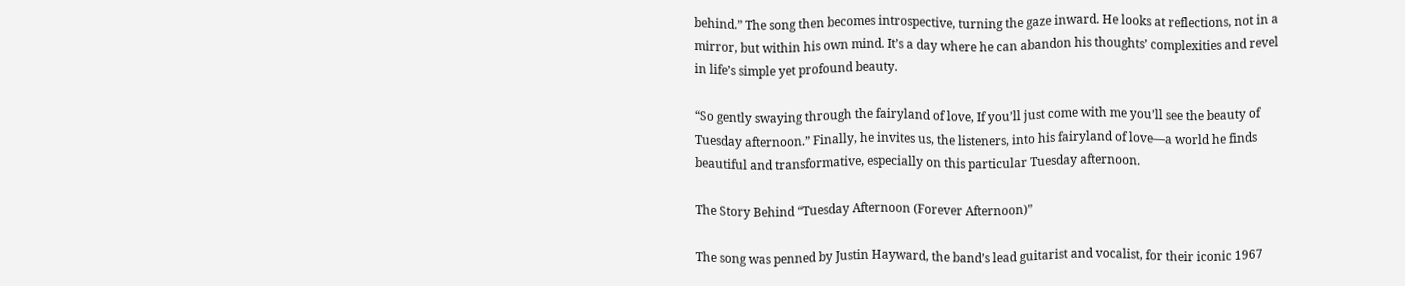behind.” The song then becomes introspective, turning the gaze inward. He looks at reflections, not in a mirror, but within his own mind. It’s a day where he can abandon his thoughts’ complexities and revel in life’s simple yet profound beauty.

“So gently swaying through the fairyland of love, If you’ll just come with me you’ll see the beauty of Tuesday afternoon.” Finally, he invites us, the listeners, into his fairyland of love—a world he finds beautiful and transformative, especially on this particular Tuesday afternoon.

The Story Behind “Tuesday Afternoon (Forever Afternoon)”

The song was penned by Justin Hayward, the band’s lead guitarist and vocalist, for their iconic 1967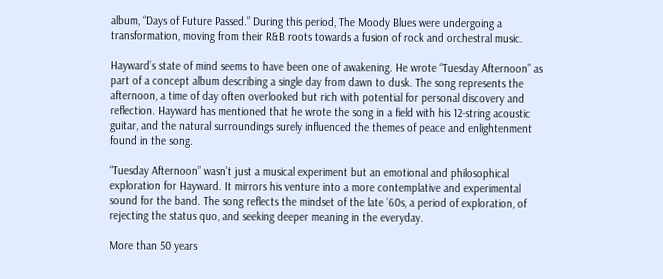album, “Days of Future Passed.” During this period, The Moody Blues were undergoing a transformation, moving from their R&B roots towards a fusion of rock and orchestral music.

Hayward’s state of mind seems to have been one of awakening. He wrote “Tuesday Afternoon” as part of a concept album describing a single day from dawn to dusk. The song represents the afternoon, a time of day often overlooked but rich with potential for personal discovery and reflection. Hayward has mentioned that he wrote the song in a field with his 12-string acoustic guitar, and the natural surroundings surely influenced the themes of peace and enlightenment found in the song.

“Tuesday Afternoon” wasn’t just a musical experiment but an emotional and philosophical exploration for Hayward. It mirrors his venture into a more contemplative and experimental sound for the band. The song reflects the mindset of the late ’60s, a period of exploration, of rejecting the status quo, and seeking deeper meaning in the everyday.

More than 50 years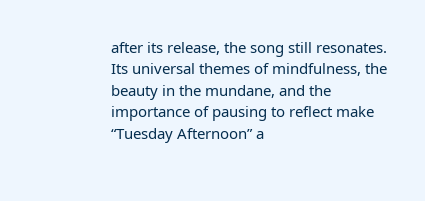after its release, the song still resonates. Its universal themes of mindfulness, the beauty in the mundane, and the importance of pausing to reflect make “Tuesday Afternoon” a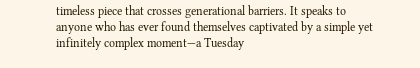timeless piece that crosses generational barriers. It speaks to anyone who has ever found themselves captivated by a simple yet infinitely complex moment—a Tuesday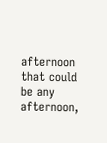afternoon that could be any afternoon,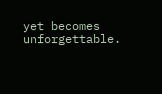yet becomes unforgettable.